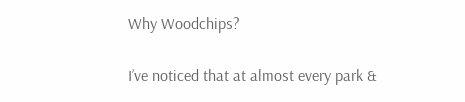Why Woodchips?

I’ve noticed that at almost every park &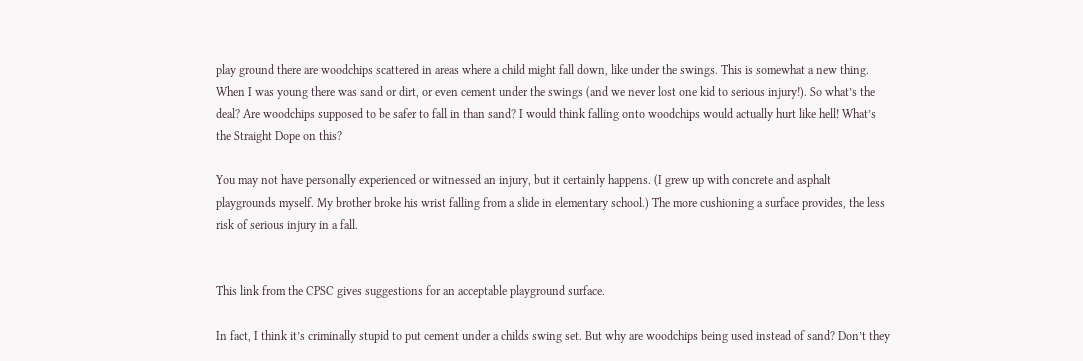play ground there are woodchips scattered in areas where a child might fall down, like under the swings. This is somewhat a new thing. When I was young there was sand or dirt, or even cement under the swings (and we never lost one kid to serious injury!). So what’s the deal? Are woodchips supposed to be safer to fall in than sand? I would think falling onto woodchips would actually hurt like hell! What’s the Straight Dope on this?

You may not have personally experienced or witnessed an injury, but it certainly happens. (I grew up with concrete and asphalt playgrounds myself. My brother broke his wrist falling from a slide in elementary school.) The more cushioning a surface provides, the less risk of serious injury in a fall.


This link from the CPSC gives suggestions for an acceptable playground surface.

In fact, I think it’s criminally stupid to put cement under a childs swing set. But why are woodchips being used instead of sand? Don’t they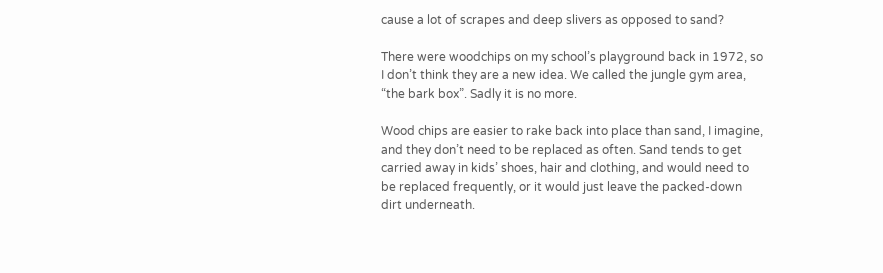cause a lot of scrapes and deep slivers as opposed to sand?

There were woodchips on my school’s playground back in 1972, so I don’t think they are a new idea. We called the jungle gym area, “the bark box”. Sadly it is no more.

Wood chips are easier to rake back into place than sand, I imagine, and they don’t need to be replaced as often. Sand tends to get carried away in kids’ shoes, hair and clothing, and would need to be replaced frequently, or it would just leave the packed-down dirt underneath.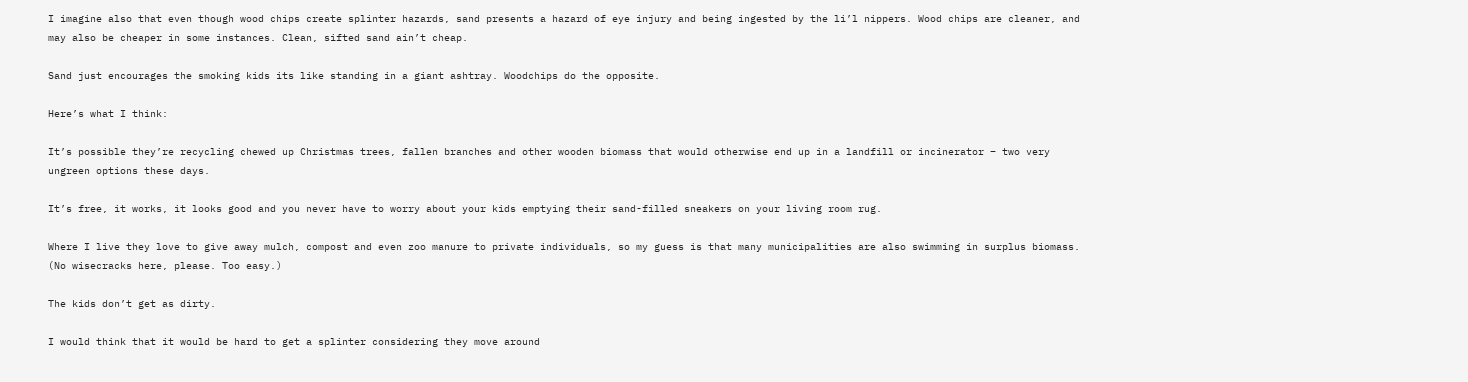I imagine also that even though wood chips create splinter hazards, sand presents a hazard of eye injury and being ingested by the li’l nippers. Wood chips are cleaner, and may also be cheaper in some instances. Clean, sifted sand ain’t cheap.

Sand just encourages the smoking kids its like standing in a giant ashtray. Woodchips do the opposite.

Here’s what I think:

It’s possible they’re recycling chewed up Christmas trees, fallen branches and other wooden biomass that would otherwise end up in a landfill or incinerator – two very ungreen options these days.

It’s free, it works, it looks good and you never have to worry about your kids emptying their sand-filled sneakers on your living room rug.

Where I live they love to give away mulch, compost and even zoo manure to private individuals, so my guess is that many municipalities are also swimming in surplus biomass. (No wisecracks here, please. Too easy.)

The kids don’t get as dirty.

I would think that it would be hard to get a splinter considering they move around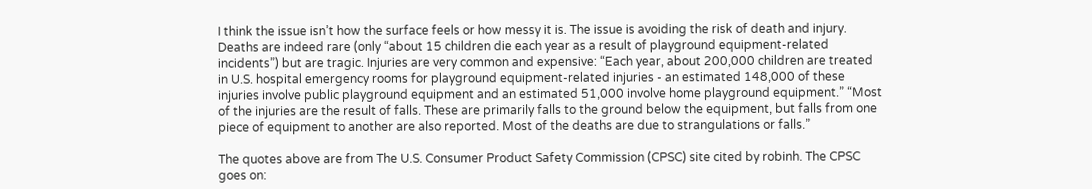I think the issue isn’t how the surface feels or how messy it is. The issue is avoiding the risk of death and injury. Deaths are indeed rare (only “about 15 children die each year as a result of playground equipment-related incidents”) but are tragic. Injuries are very common and expensive: “Each year, about 200,000 children are treated in U.S. hospital emergency rooms for playground equipment-related injuries - an estimated 148,000 of these injuries involve public playground equipment and an estimated 51,000 involve home playground equipment.” “Most of the injuries are the result of falls. These are primarily falls to the ground below the equipment, but falls from one piece of equipment to another are also reported. Most of the deaths are due to strangulations or falls.”

The quotes above are from The U.S. Consumer Product Safety Commission (CPSC) site cited by robinh. The CPSC goes on: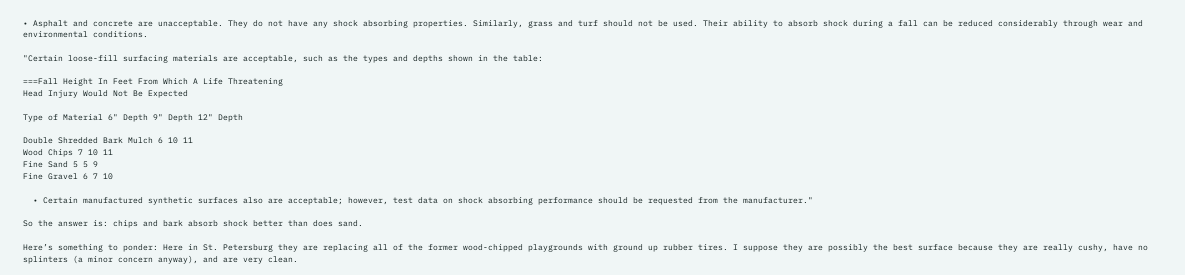• Asphalt and concrete are unacceptable. They do not have any shock absorbing properties. Similarly, grass and turf should not be used. Their ability to absorb shock during a fall can be reduced considerably through wear and environmental conditions.

"Certain loose-fill surfacing materials are acceptable, such as the types and depths shown in the table:

===Fall Height In Feet From Which A Life Threatening
Head Injury Would Not Be Expected

Type of Material 6" Depth 9" Depth 12" Depth

Double Shredded Bark Mulch 6 10 11
Wood Chips 7 10 11
Fine Sand 5 5 9
Fine Gravel 6 7 10

  • Certain manufactured synthetic surfaces also are acceptable; however, test data on shock absorbing performance should be requested from the manufacturer."

So the answer is: chips and bark absorb shock better than does sand.

Here’s something to ponder: Here in St. Petersburg they are replacing all of the former wood-chipped playgrounds with ground up rubber tires. I suppose they are possibly the best surface because they are really cushy, have no splinters (a minor concern anyway), and are very clean.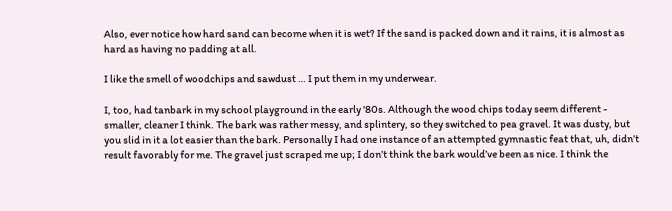Also, ever notice how hard sand can become when it is wet? If the sand is packed down and it rains, it is almost as hard as having no padding at all.

I like the smell of woodchips and sawdust … I put them in my underwear.

I, too, had tanbark in my school playground in the early '80s. Although the wood chips today seem different - smaller, cleaner I think. The bark was rather messy, and splintery, so they switched to pea gravel. It was dusty, but you slid in it a lot easier than the bark. Personally I had one instance of an attempted gymnastic feat that, uh, didn’t result favorably for me. The gravel just scraped me up; I don’t think the bark would’ve been as nice. I think the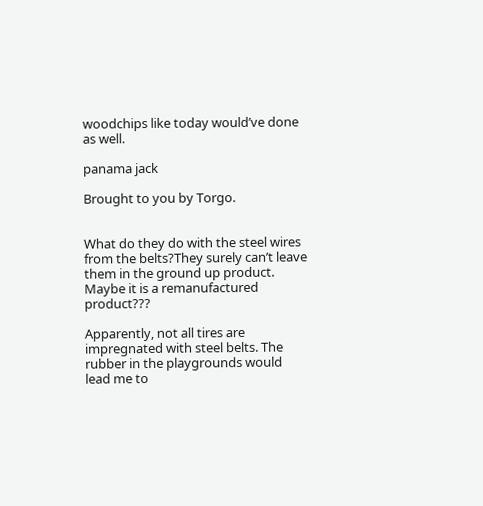woodchips like today would’ve done as well.

panama jack

Brought to you by Torgo.


What do they do with the steel wires from the belts?They surely can’t leave them in the ground up product.
Maybe it is a remanufactured product???

Apparently, not all tires are impregnated with steel belts. The rubber in the playgrounds would lead me to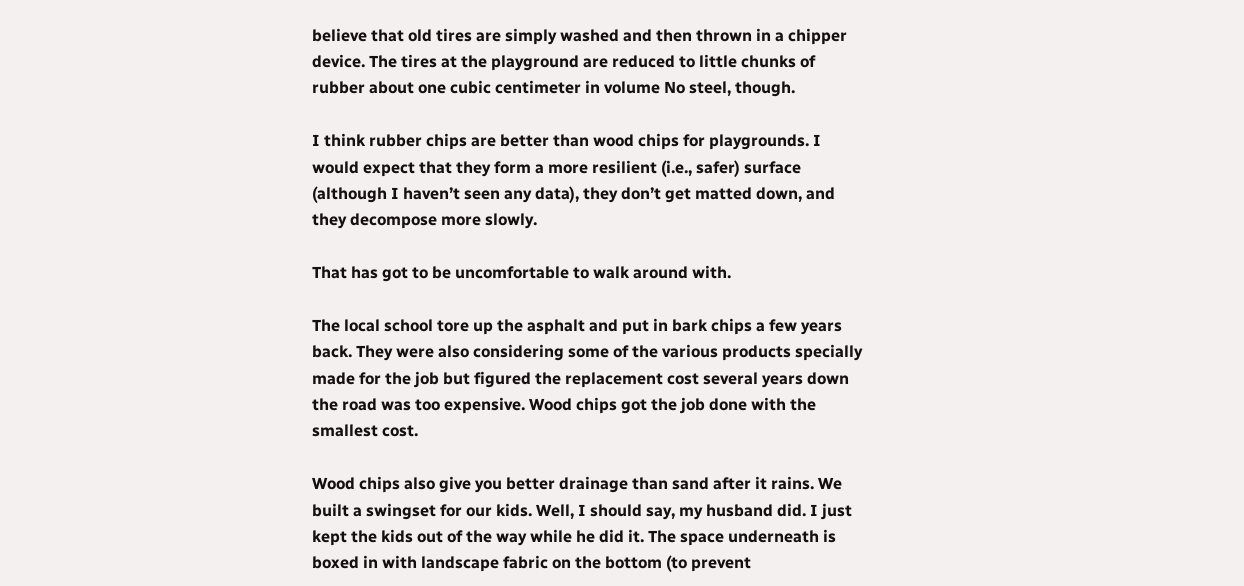believe that old tires are simply washed and then thrown in a chipper device. The tires at the playground are reduced to little chunks of rubber about one cubic centimeter in volume No steel, though.

I think rubber chips are better than wood chips for playgrounds. I would expect that they form a more resilient (i.e., safer) surface (although I haven’t seen any data), they don’t get matted down, and they decompose more slowly.

That has got to be uncomfortable to walk around with.

The local school tore up the asphalt and put in bark chips a few years back. They were also considering some of the various products specially made for the job but figured the replacement cost several years down the road was too expensive. Wood chips got the job done with the smallest cost.

Wood chips also give you better drainage than sand after it rains. We built a swingset for our kids. Well, I should say, my husband did. I just kept the kids out of the way while he did it. The space underneath is boxed in with landscape fabric on the bottom (to prevent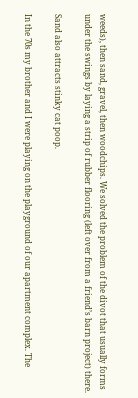weeds), then sand, gravel, then woodchips. We solved the problem of the divot that usually forms under the swings by laying a strip of rubber flooring (left over from a friend’s barn project) there.

Sand also attracts stinky cat poop.

In the 70s my brother and I were playing on the playground of our apartment complex. The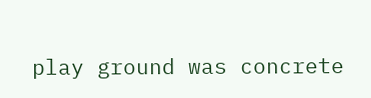play ground was concrete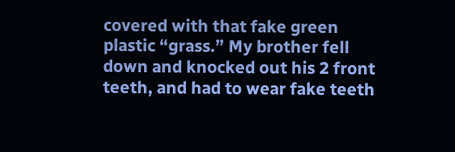covered with that fake green plastic “grass.” My brother fell down and knocked out his 2 front teeth, and had to wear fake teeth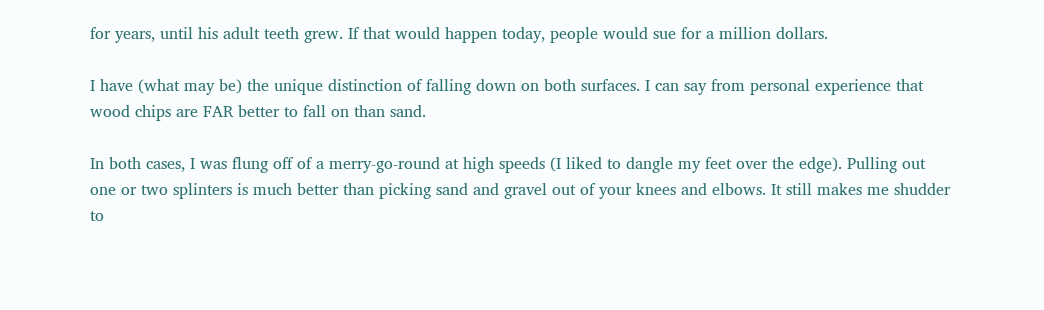for years, until his adult teeth grew. If that would happen today, people would sue for a million dollars.

I have (what may be) the unique distinction of falling down on both surfaces. I can say from personal experience that wood chips are FAR better to fall on than sand.

In both cases, I was flung off of a merry-go-round at high speeds (I liked to dangle my feet over the edge). Pulling out one or two splinters is much better than picking sand and gravel out of your knees and elbows. It still makes me shudder to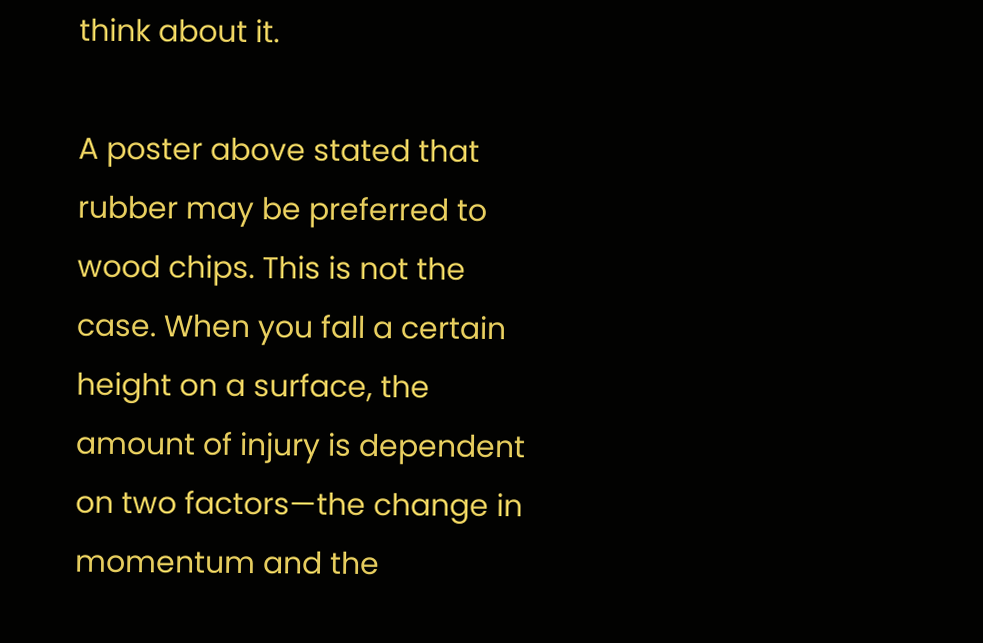think about it.

A poster above stated that rubber may be preferred to wood chips. This is not the case. When you fall a certain height on a surface, the amount of injury is dependent on two factors—the change in momentum and the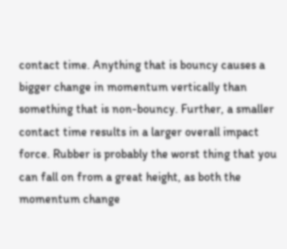contact time. Anything that is bouncy causes a bigger change in momentum vertically than something that is non-bouncy. Further, a smaller contact time results in a larger overall impact force. Rubber is probably the worst thing that you can fall on from a great height, as both the momentum change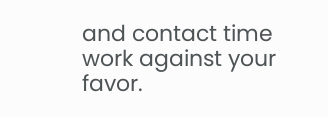and contact time work against your favor.